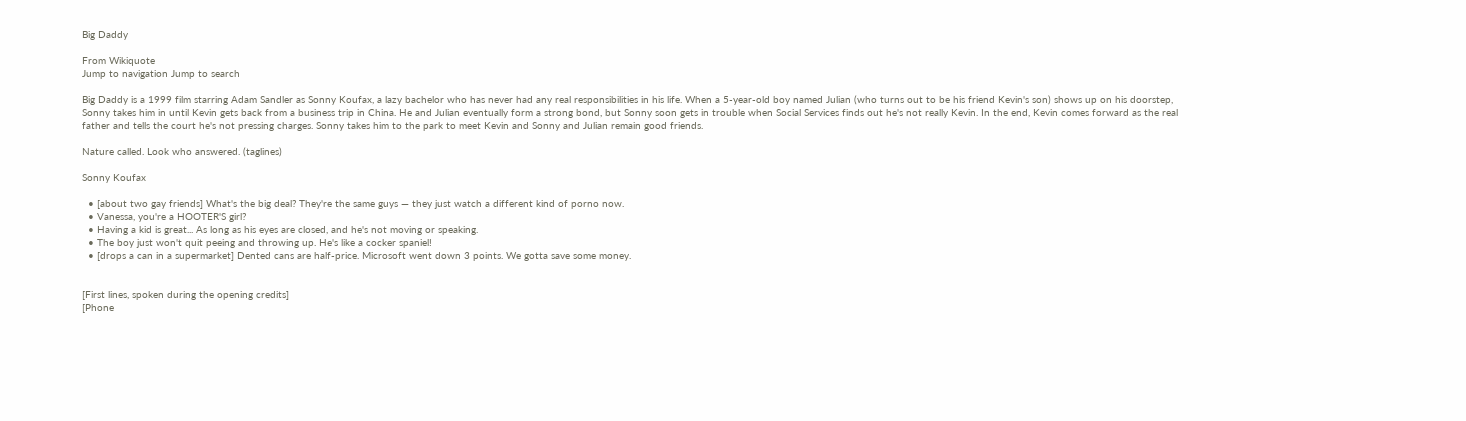Big Daddy

From Wikiquote
Jump to navigation Jump to search

Big Daddy is a 1999 film starring Adam Sandler as Sonny Koufax, a lazy bachelor who has never had any real responsibilities in his life. When a 5-year-old boy named Julian (who turns out to be his friend Kevin's son) shows up on his doorstep, Sonny takes him in until Kevin gets back from a business trip in China. He and Julian eventually form a strong bond, but Sonny soon gets in trouble when Social Services finds out he's not really Kevin. In the end, Kevin comes forward as the real father and tells the court he's not pressing charges. Sonny takes him to the park to meet Kevin and Sonny and Julian remain good friends.

Nature called. Look who answered. (taglines)

Sonny Koufax

  • [about two gay friends] What's the big deal? They're the same guys — they just watch a different kind of porno now.
  • Vanessa, you're a HOOTER'S girl?
  • Having a kid is great... As long as his eyes are closed, and he's not moving or speaking.
  • The boy just won't quit peeing and throwing up. He's like a cocker spaniel!
  • [drops a can in a supermarket] Dented cans are half-price. Microsoft went down 3 points. We gotta save some money.


[First lines, spoken during the opening credits]
[Phone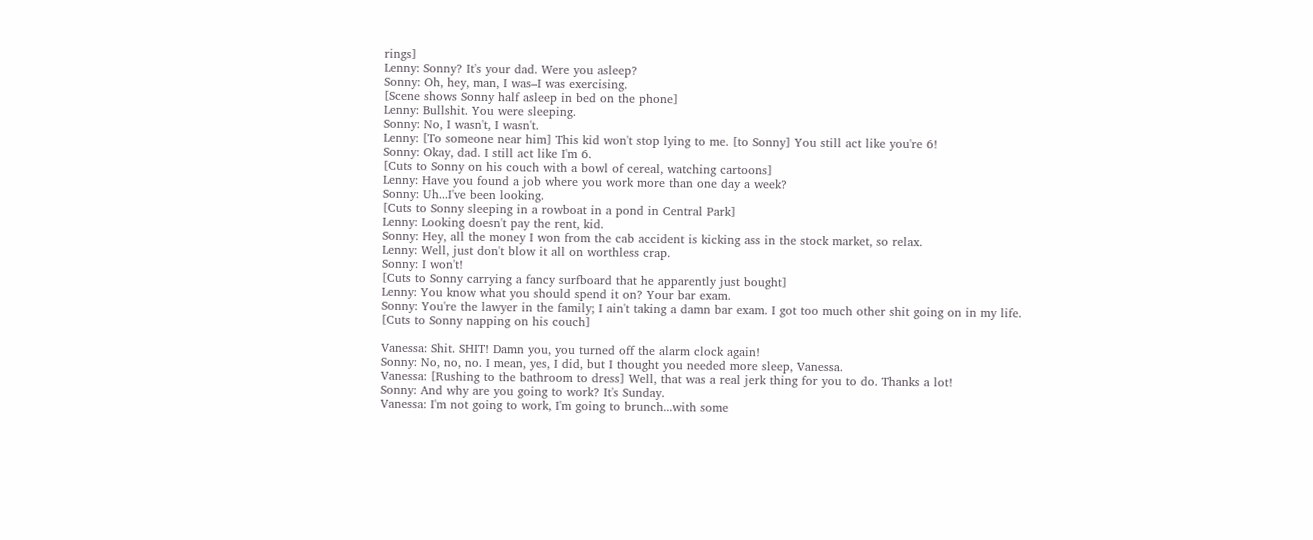rings]
Lenny: Sonny? It's your dad. Were you asleep?
Sonny: Oh, hey, man, I was–I was exercising.
[Scene shows Sonny half asleep in bed on the phone]
Lenny: Bullshit. You were sleeping.
Sonny: No, I wasn't, I wasn't.
Lenny: [To someone near him] This kid won't stop lying to me. [to Sonny] You still act like you're 6!
Sonny: Okay, dad. I still act like I'm 6.
[Cuts to Sonny on his couch with a bowl of cereal, watching cartoons]
Lenny: Have you found a job where you work more than one day a week?
Sonny: Uh...I've been looking.
[Cuts to Sonny sleeping in a rowboat in a pond in Central Park]
Lenny: Looking doesn't pay the rent, kid.
Sonny: Hey, all the money I won from the cab accident is kicking ass in the stock market, so relax.
Lenny: Well, just don't blow it all on worthless crap.
Sonny: I won't!
[Cuts to Sonny carrying a fancy surfboard that he apparently just bought]
Lenny: You know what you should spend it on? Your bar exam.
Sonny: You're the lawyer in the family; I ain't taking a damn bar exam. I got too much other shit going on in my life.
[Cuts to Sonny napping on his couch]

Vanessa: Shit. SHIT! Damn you, you turned off the alarm clock again!
Sonny: No, no, no. I mean, yes, I did, but I thought you needed more sleep, Vanessa.
Vanessa: [Rushing to the bathroom to dress] Well, that was a real jerk thing for you to do. Thanks a lot!
Sonny: And why are you going to work? It's Sunday.
Vanessa: I'm not going to work, I'm going to brunch...with some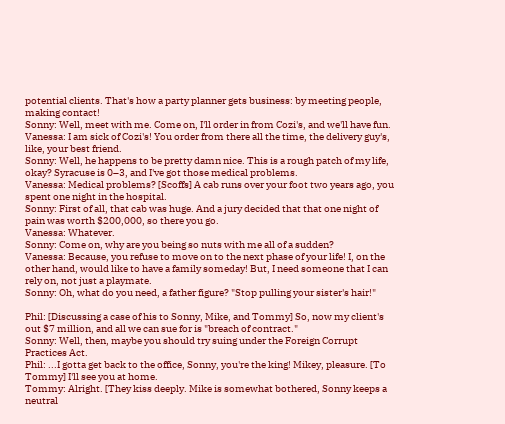potential clients. That's how a party planner gets business: by meeting people, making contact!
Sonny: Well, meet with me. Come on, I'll order in from Cozi's, and we'll have fun.
Vanessa: I am sick of Cozi's! You order from there all the time, the delivery guy's, like, your best friend.
Sonny: Well, he happens to be pretty damn nice. This is a rough patch of my life, okay? Syracuse is 0–3, and I've got those medical problems.
Vanessa: Medical problems? [Scoffs] A cab runs over your foot two years ago, you spent one night in the hospital.
Sonny: First of all, that cab was huge. And a jury decided that that one night of pain was worth $200,000, so there you go.
Vanessa: Whatever.
Sonny: Come on, why are you being so nuts with me all of a sudden?
Vanessa: Because, you refuse to move on to the next phase of your life! I, on the other hand, would like to have a family someday! But, I need someone that I can rely on, not just a playmate.
Sonny: Oh, what do you need, a father figure? "Stop pulling your sister's hair!"

Phil: [Discussing a case of his to Sonny, Mike, and Tommy] So, now my client's out $7 million, and all we can sue for is "breach of contract."
Sonny: Well, then, maybe you should try suing under the Foreign Corrupt Practices Act.
Phil: ...I gotta get back to the office, Sonny, you're the king! Mikey, pleasure. [To Tommy] I'll see you at home.
Tommy: Alright. [They kiss deeply. Mike is somewhat bothered, Sonny keeps a neutral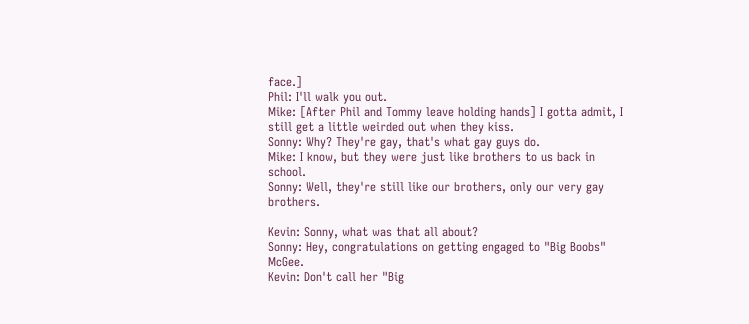face.]
Phil: I'll walk you out.
Mike: [After Phil and Tommy leave holding hands] I gotta admit, I still get a little weirded out when they kiss.
Sonny: Why? They're gay, that's what gay guys do.
Mike: I know, but they were just like brothers to us back in school.
Sonny: Well, they're still like our brothers, only our very gay brothers.

Kevin: Sonny, what was that all about?
Sonny: Hey, congratulations on getting engaged to "Big Boobs" McGee.
Kevin: Don't call her "Big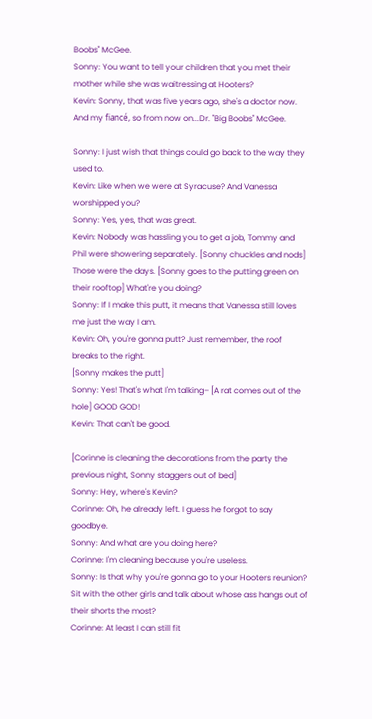Boobs" McGee.
Sonny: You want to tell your children that you met their mother while she was waitressing at Hooters?
Kevin: Sonny, that was five years ago, she's a doctor now. And my fiancé, so from now on...Dr. "Big Boobs" McGee.

Sonny: I just wish that things could go back to the way they used to.
Kevin: Like when we were at Syracuse? And Vanessa worshipped you?
Sonny: Yes, yes, that was great.
Kevin: Nobody was hassling you to get a job, Tommy and Phil were showering separately. [Sonny chuckles and nods] Those were the days. [Sonny goes to the putting green on their rooftop] What're you doing?
Sonny: If I make this putt, it means that Vanessa still loves me just the way I am.
Kevin: Oh, you're gonna putt? Just remember, the roof breaks to the right.
[Sonny makes the putt]
Sonny: Yes! That's what I'm talking– [A rat comes out of the hole] GOOD GOD!
Kevin: That can't be good.

[Corinne is cleaning the decorations from the party the previous night, Sonny staggers out of bed]
Sonny: Hey, where's Kevin?
Corinne: Oh, he already left. I guess he forgot to say goodbye.
Sonny: And what are you doing here?
Corinne: I'm cleaning because you're useless.
Sonny: Is that why you're gonna go to your Hooters reunion? Sit with the other girls and talk about whose ass hangs out of their shorts the most?
Corinne: At least I can still fit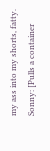my ass into my shorts, fatty.
Sonny: [Pulls a container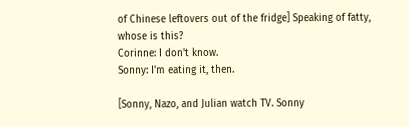of Chinese leftovers out of the fridge] Speaking of fatty, whose is this?
Corinne: I don't know.
Sonny: I'm eating it, then.

[Sonny, Nazo, and Julian watch TV. Sonny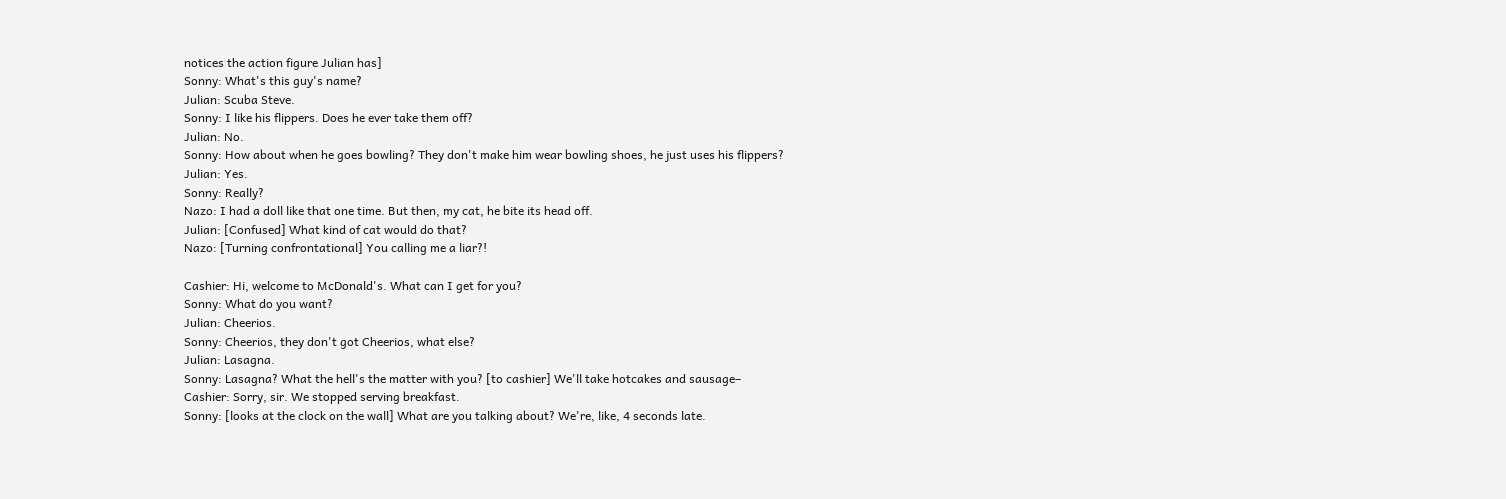notices the action figure Julian has]
Sonny: What's this guy's name?
Julian: Scuba Steve.
Sonny: I like his flippers. Does he ever take them off?
Julian: No.
Sonny: How about when he goes bowling? They don't make him wear bowling shoes, he just uses his flippers?
Julian: Yes.
Sonny: Really?
Nazo: I had a doll like that one time. But then, my cat, he bite its head off.
Julian: [Confused] What kind of cat would do that?
Nazo: [Turning confrontational] You calling me a liar?!

Cashier: Hi, welcome to McDonald's. What can I get for you?
Sonny: What do you want?
Julian: Cheerios.
Sonny: Cheerios, they don't got Cheerios, what else?
Julian: Lasagna.
Sonny: Lasagna? What the hell's the matter with you? [to cashier] We'll take hotcakes and sausage–
Cashier: Sorry, sir. We stopped serving breakfast.
Sonny: [looks at the clock on the wall] What are you talking about? We're, like, 4 seconds late.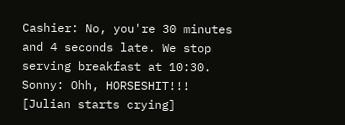Cashier: No, you're 30 minutes and 4 seconds late. We stop serving breakfast at 10:30.
Sonny: Ohh, HORSESHIT!!! [Julian starts crying]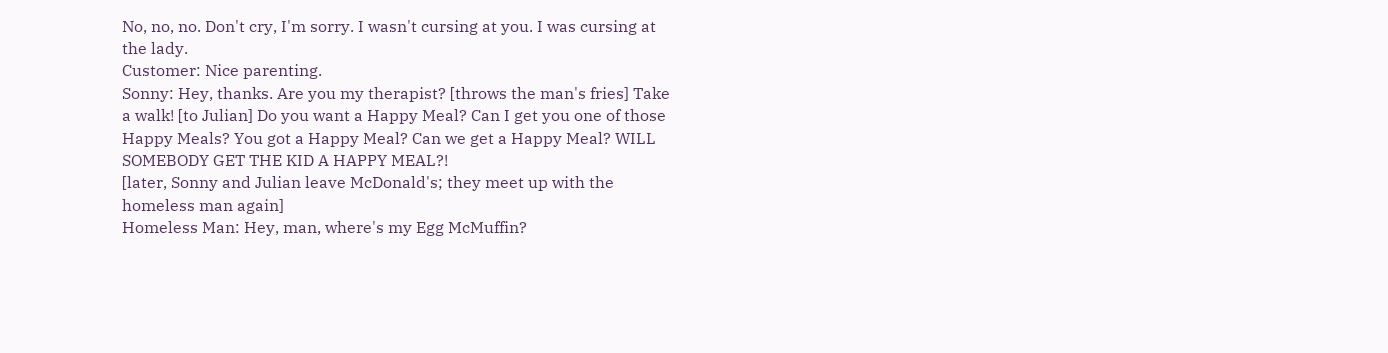No, no, no. Don't cry, I'm sorry. I wasn't cursing at you. I was cursing at the lady.
Customer: Nice parenting.
Sonny: Hey, thanks. Are you my therapist? [throws the man's fries] Take a walk! [to Julian] Do you want a Happy Meal? Can I get you one of those Happy Meals? You got a Happy Meal? Can we get a Happy Meal? WILL SOMEBODY GET THE KID A HAPPY MEAL?!
[later, Sonny and Julian leave McDonald's; they meet up with the homeless man again]
Homeless Man: Hey, man, where's my Egg McMuffin?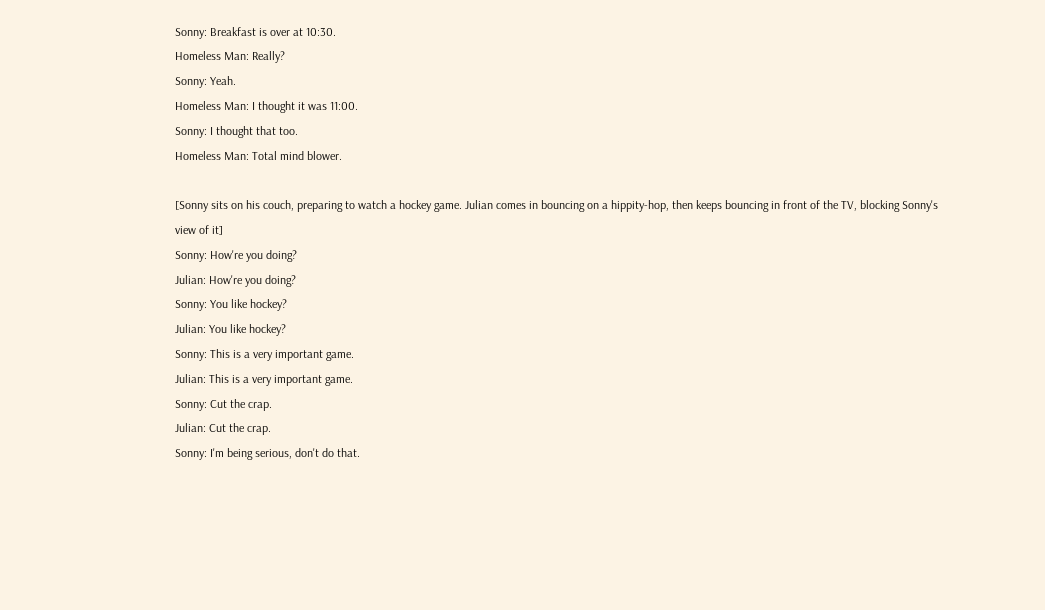Sonny: Breakfast is over at 10:30.
Homeless Man: Really?
Sonny: Yeah.
Homeless Man: I thought it was 11:00.
Sonny: I thought that too.
Homeless Man: Total mind blower.

[Sonny sits on his couch, preparing to watch a hockey game. Julian comes in bouncing on a hippity-hop, then keeps bouncing in front of the TV, blocking Sonny's view of it]
Sonny: How're you doing?
Julian: How're you doing?
Sonny: You like hockey?
Julian: You like hockey?
Sonny: This is a very important game.
Julian: This is a very important game.
Sonny: Cut the crap.
Julian: Cut the crap.
Sonny: I'm being serious, don't do that.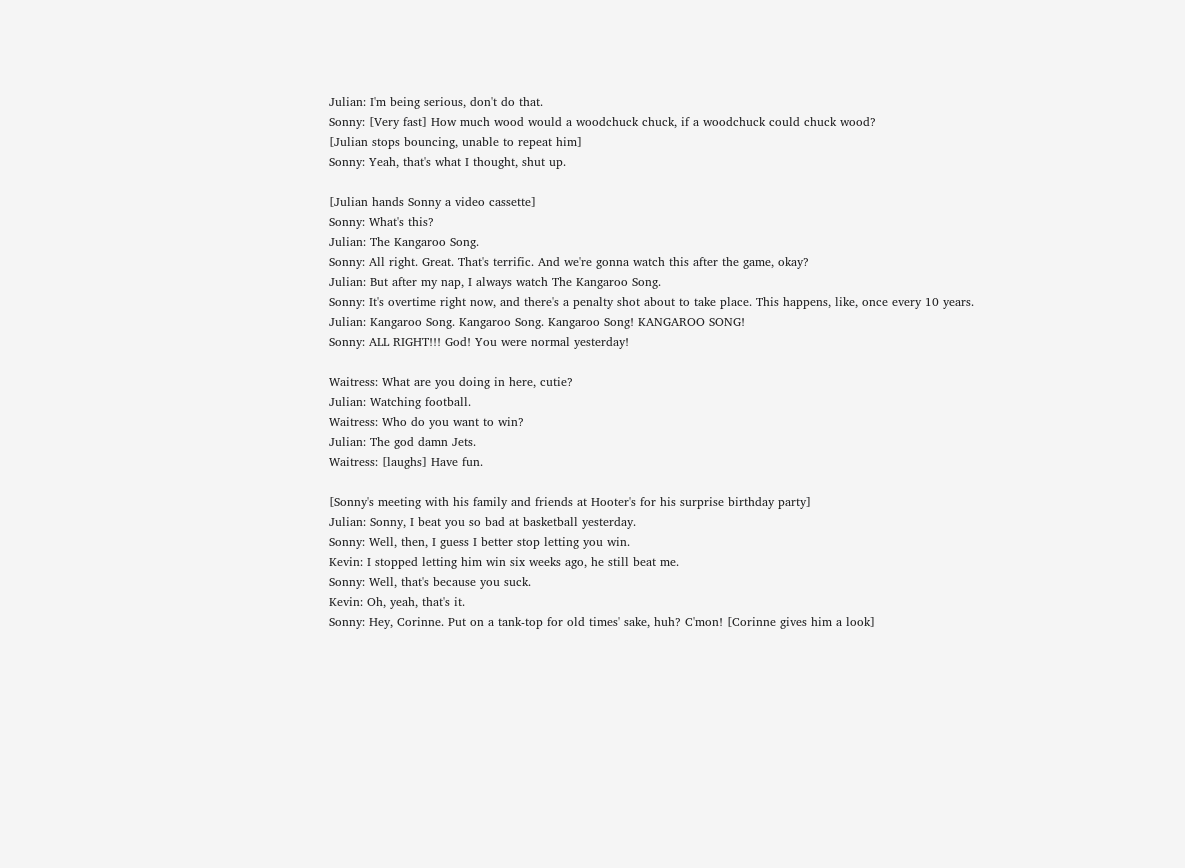Julian: I'm being serious, don't do that.
Sonny: [Very fast] How much wood would a woodchuck chuck, if a woodchuck could chuck wood?
[Julian stops bouncing, unable to repeat him]
Sonny: Yeah, that's what I thought, shut up.

[Julian hands Sonny a video cassette]
Sonny: What's this?
Julian: The Kangaroo Song.
Sonny: All right. Great. That's terrific. And we're gonna watch this after the game, okay?
Julian: But after my nap, I always watch The Kangaroo Song.
Sonny: It's overtime right now, and there's a penalty shot about to take place. This happens, like, once every 10 years.
Julian: Kangaroo Song. Kangaroo Song. Kangaroo Song! KANGAROO SONG!
Sonny: ALL RIGHT!!! God! You were normal yesterday!

Waitress: What are you doing in here, cutie?
Julian: Watching football.
Waitress: Who do you want to win?
Julian: The god damn Jets.
Waitress: [laughs] Have fun.

[Sonny's meeting with his family and friends at Hooter's for his surprise birthday party]
Julian: Sonny, I beat you so bad at basketball yesterday.
Sonny: Well, then, I guess I better stop letting you win.
Kevin: I stopped letting him win six weeks ago, he still beat me.
Sonny: Well, that's because you suck.
Kevin: Oh, yeah, that's it.
Sonny: Hey, Corinne. Put on a tank-top for old times' sake, huh? C'mon! [Corinne gives him a look]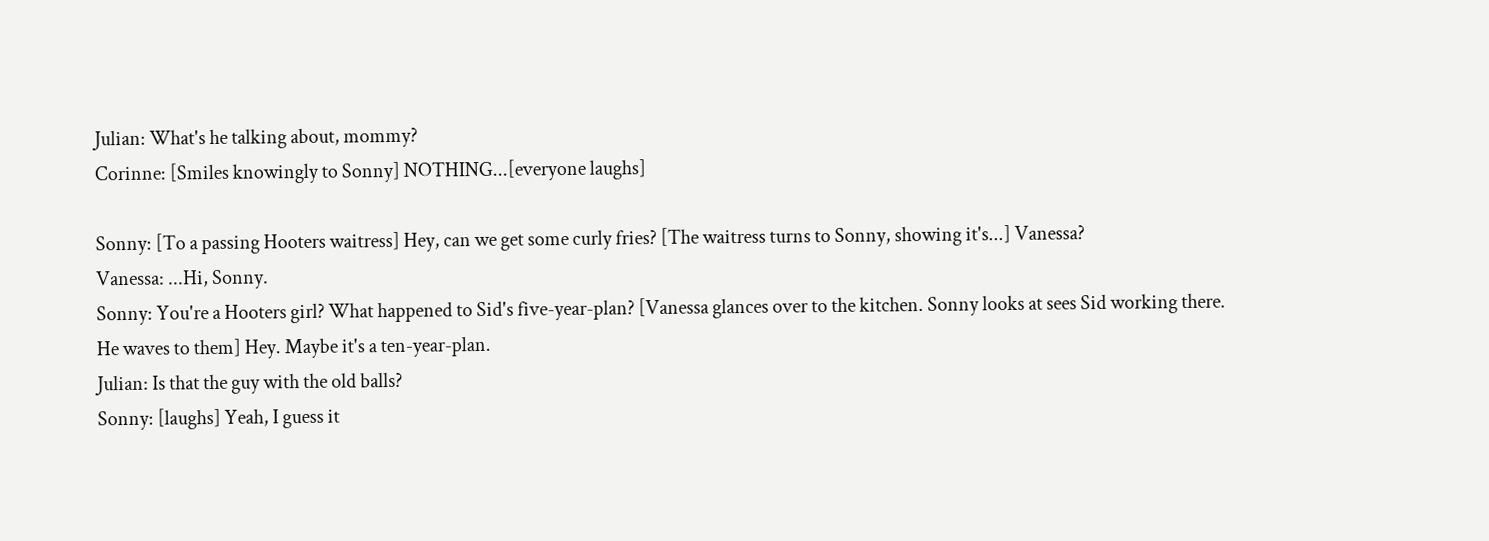Julian: What's he talking about, mommy?
Corinne: [Smiles knowingly to Sonny] NOTHING...[everyone laughs]

Sonny: [To a passing Hooters waitress] Hey, can we get some curly fries? [The waitress turns to Sonny, showing it's...] Vanessa?
Vanessa: ...Hi, Sonny.
Sonny: You're a Hooters girl? What happened to Sid's five-year-plan? [Vanessa glances over to the kitchen. Sonny looks at sees Sid working there. He waves to them] Hey. Maybe it's a ten-year-plan.
Julian: Is that the guy with the old balls?
Sonny: [laughs] Yeah, I guess it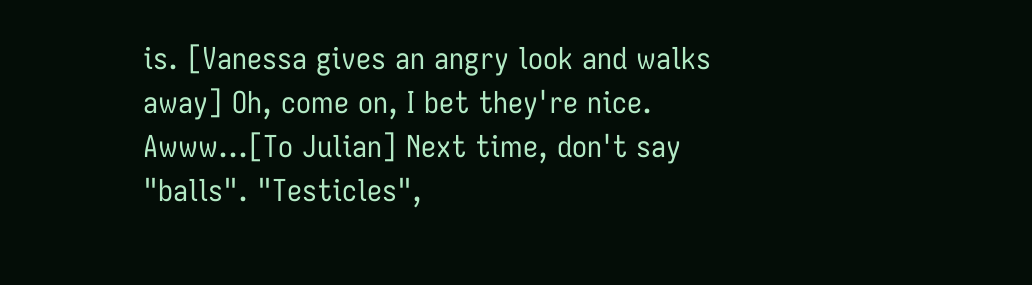is. [Vanessa gives an angry look and walks away] Oh, come on, I bet they're nice. Awww...[To Julian] Next time, don't say "balls". "Testicles",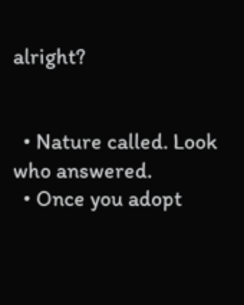alright?


  • Nature called. Look who answered.
  • Once you adopt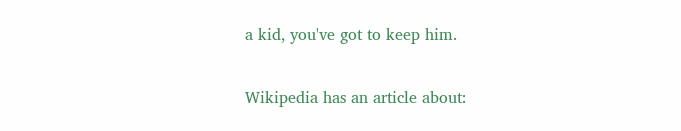a kid, you've got to keep him.


Wikipedia has an article about: